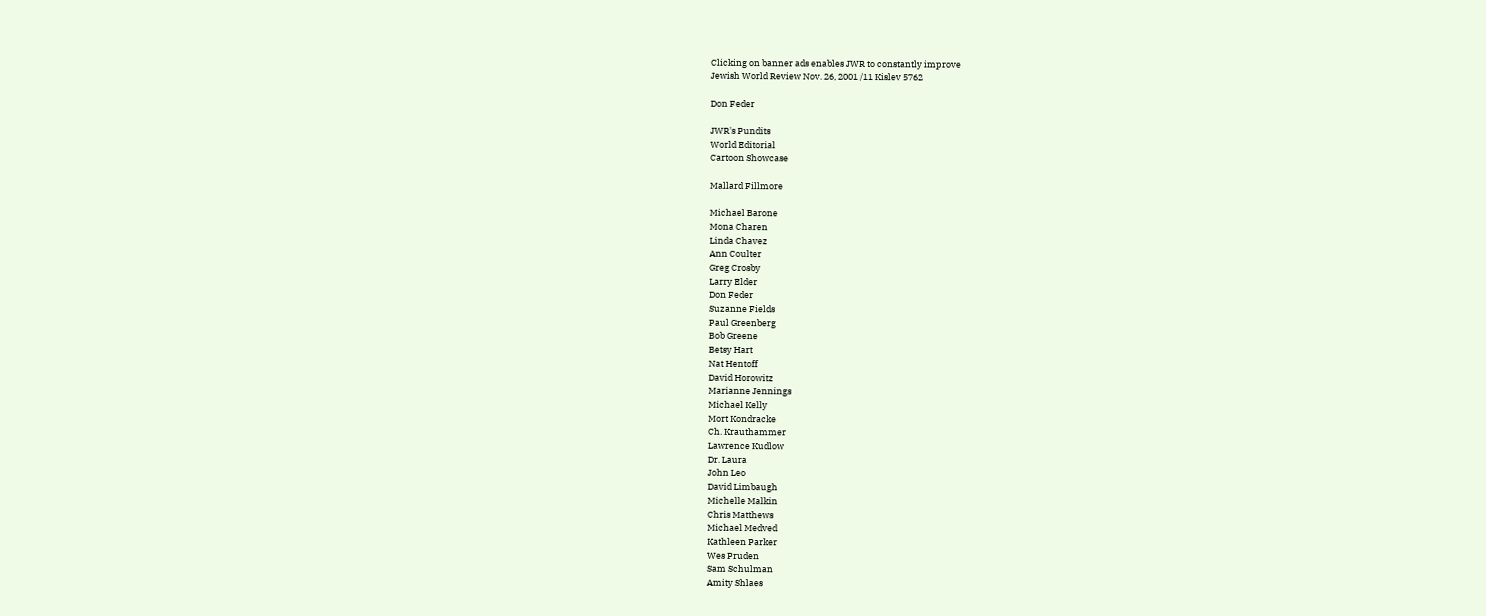Clicking on banner ads enables JWR to constantly improve
Jewish World Review Nov. 26, 2001 /11 Kislev 5762

Don Feder

JWR's Pundits
World Editorial
Cartoon Showcase

Mallard Fillmore

Michael Barone
Mona Charen
Linda Chavez
Ann Coulter
Greg Crosby
Larry Elder
Don Feder
Suzanne Fields
Paul Greenberg
Bob Greene
Betsy Hart
Nat Hentoff
David Horowitz
Marianne Jennings
Michael Kelly
Mort Kondracke
Ch. Krauthammer
Lawrence Kudlow
Dr. Laura
John Leo
David Limbaugh
Michelle Malkin
Chris Matthews
Michael Medved
Kathleen Parker
Wes Pruden
Sam Schulman
Amity Shlaes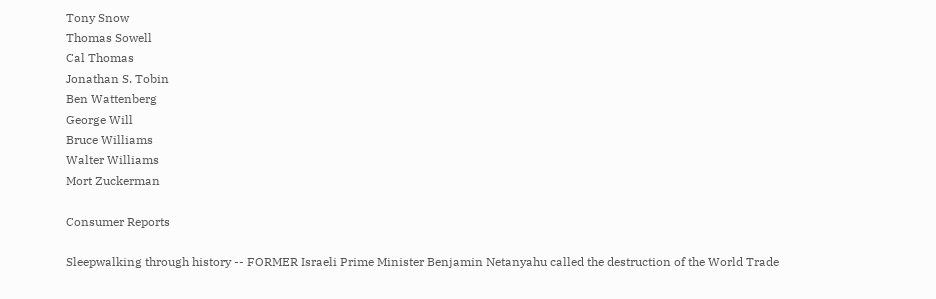Tony Snow
Thomas Sowell
Cal Thomas
Jonathan S. Tobin
Ben Wattenberg
George Will
Bruce Williams
Walter Williams
Mort Zuckerman

Consumer Reports

Sleepwalking through history -- FORMER Israeli Prime Minister Benjamin Netanyahu called the destruction of the World Trade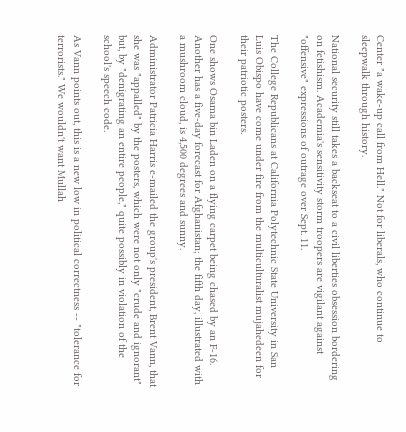Center "a wake-up call from Hell." Not for liberals, who continue to sleepwalk through history.

National security still takes a backseat to a civil liberties obsession bordering on fetishism. Academia's sensitivity storm troopers are vigilant against "offensive" expressions of outrage over Sept. 11.

The College Republicans at California Polytechnic State University in San Luis Obispo have come under fire from the multiculturalist mujahedeen for their patriotic posters.

One shows Osama bin Laden on a flying carpet being chased by an F-16. Another has a five-day forecast for Afghanistan; the fifth day, illustrated with a mushroom cloud, is 4,500 degrees and sunny.

Administrator Patricia Harris e-mailed the group's president, Brent Vann, that she was "appalled" by the posters, which were not only "crude and ignorant" but, by "denigrating an entire people," quite possibly in violation of the school's speech code.

As Vann points out, this is a new low in political correctness -- "tolerance for terrorists." We wouldn't want Mullah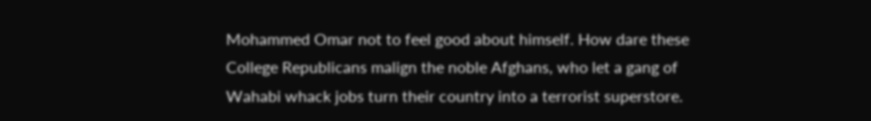Mohammed Omar not to feel good about himself. How dare these College Republicans malign the noble Afghans, who let a gang of Wahabi whack jobs turn their country into a terrorist superstore.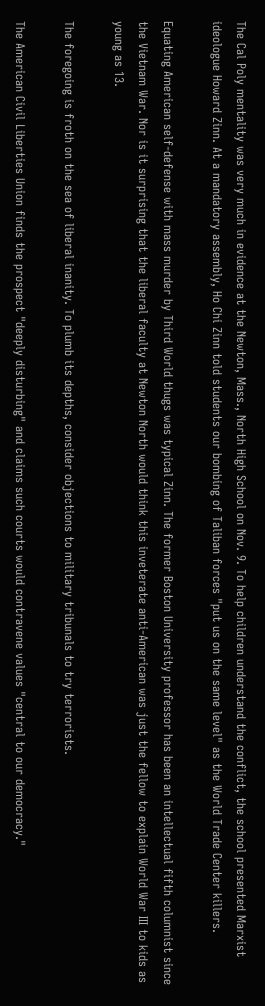The Cal Poly mentality was very much in evidence at the Newton, Mass., North High School on Nov. 9. To help children understand the conflict, the school presented Marxist ideologue Howard Zinn. At a mandatory assembly, Ho Chi Zinn told students our bombing of Taliban forces "put us on the same level" as the World Trade Center killers.

Equating American self-defense with mass murder by Third World thugs was typical Zinn. The former Boston University professor has been an intellectual fifth columnist since the Vietnam War. Nor is it surprising that the liberal faculty at Newton North would think this inveterate anti-American was just the fellow to explain World War III to kids as young as 13.

The foregoing is froth on the sea of liberal inanity. To plumb its depths, consider objections to military tribunals to try terrorists.

The American Civil Liberties Union finds the prospect "deeply disturbing" and claims such courts would contravene values "central to our democracy."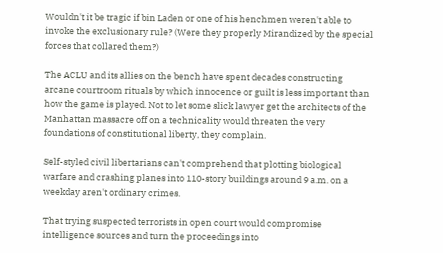Wouldn't it be tragic if bin Laden or one of his henchmen weren't able to invoke the exclusionary rule? (Were they properly Mirandized by the special forces that collared them?)

The ACLU and its allies on the bench have spent decades constructing arcane courtroom rituals by which innocence or guilt is less important than how the game is played. Not to let some slick lawyer get the architects of the Manhattan massacre off on a technicality would threaten the very foundations of constitutional liberty, they complain.

Self-styled civil libertarians can't comprehend that plotting biological warfare and crashing planes into 110-story buildings around 9 a.m. on a weekday aren't ordinary crimes.

That trying suspected terrorists in open court would compromise intelligence sources and turn the proceedings into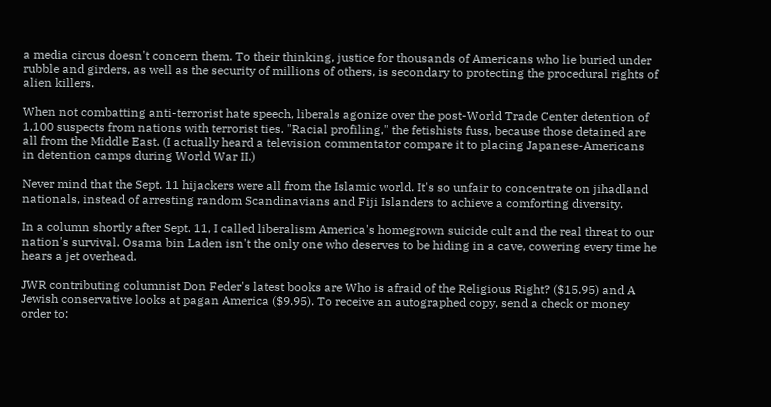a media circus doesn't concern them. To their thinking, justice for thousands of Americans who lie buried under rubble and girders, as well as the security of millions of others, is secondary to protecting the procedural rights of alien killers.

When not combatting anti-terrorist hate speech, liberals agonize over the post-World Trade Center detention of 1,100 suspects from nations with terrorist ties. "Racial profiling," the fetishists fuss, because those detained are all from the Middle East. (I actually heard a television commentator compare it to placing Japanese-Americans in detention camps during World War II.)

Never mind that the Sept. 11 hijackers were all from the Islamic world. It's so unfair to concentrate on jihadland nationals, instead of arresting random Scandinavians and Fiji Islanders to achieve a comforting diversity.

In a column shortly after Sept. 11, I called liberalism America's homegrown suicide cult and the real threat to our nation's survival. Osama bin Laden isn't the only one who deserves to be hiding in a cave, cowering every time he hears a jet overhead.

JWR contributing columnist Don Feder's latest books are Who is afraid of the Religious Right? ($15.95) and A Jewish conservative looks at pagan America ($9.95). To receive an autographed copy, send a check or money order to: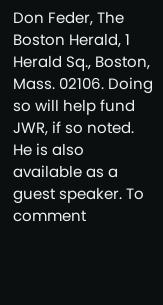Don Feder, The Boston Herald, 1 Herald Sq., Boston, Mass. 02106. Doing so will help fund JWR, if so noted. He is also available as a guest speaker. To comment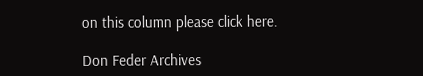on this column please click here.

Don Feder Archives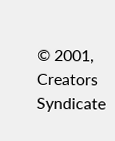© 2001, Creators Syndicate